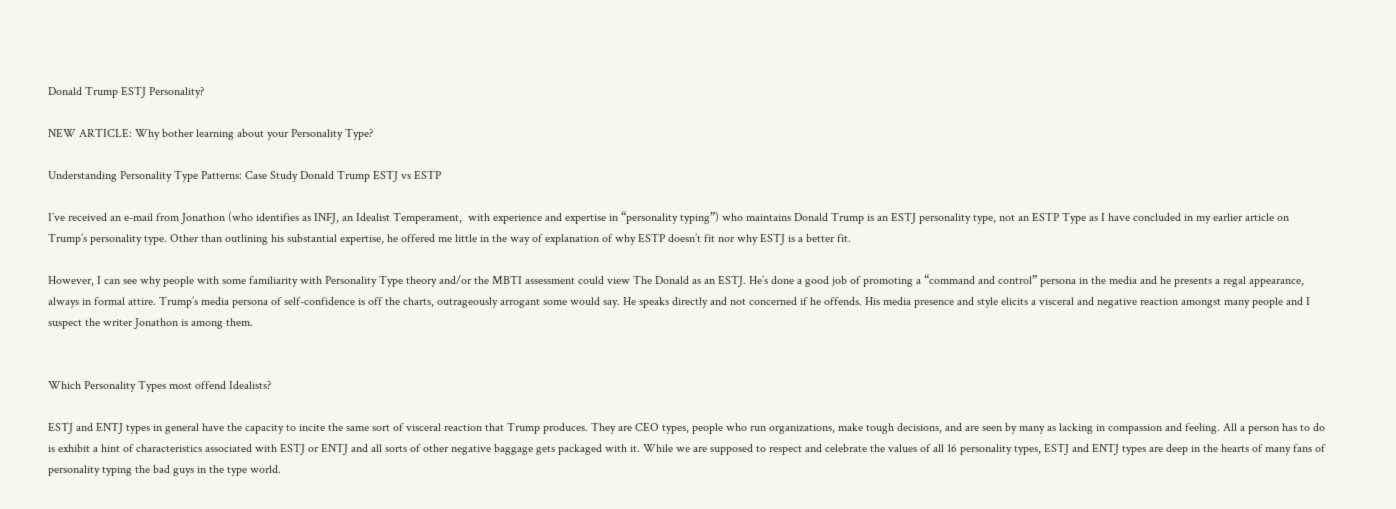Donald Trump ESTJ Personality?

NEW ARTICLE: Why bother learning about your Personality Type?

Understanding Personality Type Patterns: Case Study Donald Trump ESTJ vs ESTP

I’ve received an e-mail from Jonathon (who identifies as INFJ, an Idealist Temperament,  with experience and expertise in “personality typing”) who maintains Donald Trump is an ESTJ personality type, not an ESTP Type as I have concluded in my earlier article on Trump’s personality type. Other than outlining his substantial expertise, he offered me little in the way of explanation of why ESTP doesn’t fit nor why ESTJ is a better fit.

However, I can see why people with some familiarity with Personality Type theory and/or the MBTI assessment could view The Donald as an ESTJ. He’s done a good job of promoting a “command and control” persona in the media and he presents a regal appearance, always in formal attire. Trump’s media persona of self-confidence is off the charts, outrageously arrogant some would say. He speaks directly and not concerned if he offends. His media presence and style elicits a visceral and negative reaction amongst many people and I suspect the writer Jonathon is among them.


Which Personality Types most offend Idealists?

ESTJ and ENTJ types in general have the capacity to incite the same sort of visceral reaction that Trump produces. They are CEO types, people who run organizations, make tough decisions, and are seen by many as lacking in compassion and feeling. All a person has to do is exhibit a hint of characteristics associated with ESTJ or ENTJ and all sorts of other negative baggage gets packaged with it. While we are supposed to respect and celebrate the values of all 16 personality types, ESTJ and ENTJ types are deep in the hearts of many fans of personality typing the bad guys in the type world.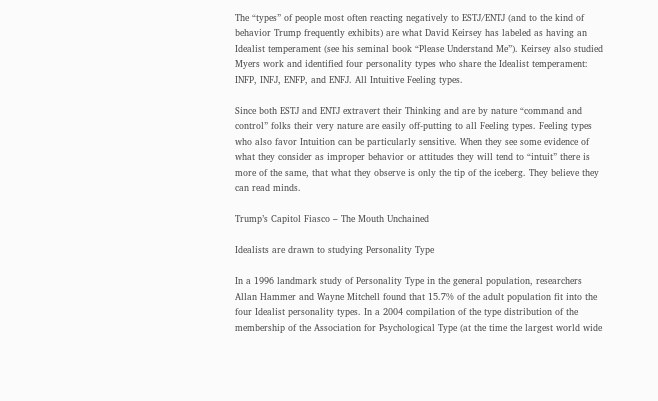The “types” of people most often reacting negatively to ESTJ/ENTJ (and to the kind of behavior Trump frequently exhibits) are what David Keirsey has labeled as having an Idealist temperament (see his seminal book “Please Understand Me”). Keirsey also studied Myers work and identified four personality types who share the Idealist temperament: INFP, INFJ, ENFP, and ENFJ. All Intuitive Feeling types.

Since both ESTJ and ENTJ extravert their Thinking and are by nature “command and control” folks their very nature are easily off-putting to all Feeling types. Feeling types who also favor Intuition can be particularly sensitive. When they see some evidence of what they consider as improper behavior or attitudes they will tend to “intuit” there is more of the same, that what they observe is only the tip of the iceberg. They believe they can read minds.

Trump’s Capitol Fiasco – The Mouth Unchained

Idealists are drawn to studying Personality Type

In a 1996 landmark study of Personality Type in the general population, researchers Allan Hammer and Wayne Mitchell found that 15.7% of the adult population fit into the four Idealist personality types. In a 2004 compilation of the type distribution of the membership of the Association for Psychological Type (at the time the largest world wide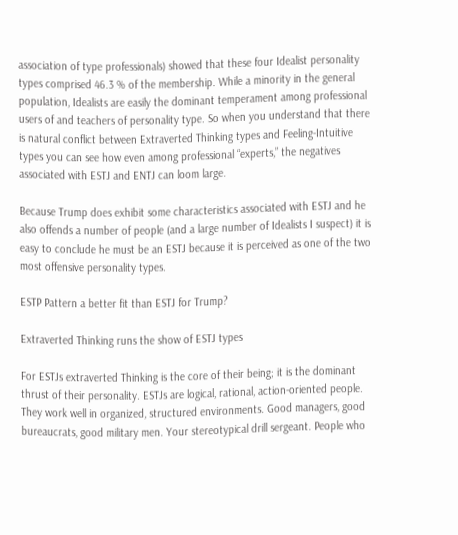association of type professionals) showed that these four Idealist personality types comprised 46.3 % of the membership. While a minority in the general population, Idealists are easily the dominant temperament among professional users of and teachers of personality type. So when you understand that there is natural conflict between Extraverted Thinking types and Feeling-Intuitive types you can see how even among professional “experts,” the negatives associated with ESTJ and ENTJ can loom large.

Because Trump does exhibit some characteristics associated with ESTJ and he also offends a number of people (and a large number of Idealists I suspect) it is easy to conclude he must be an ESTJ because it is perceived as one of the two most offensive personality types.

ESTP Pattern a better fit than ESTJ for Trump?

Extraverted Thinking runs the show of ESTJ types

For ESTJs extraverted Thinking is the core of their being; it is the dominant thrust of their personality. ESTJs are logical, rational, action-oriented people. They work well in organized, structured environments. Good managers, good bureaucrats, good military men. Your stereotypical drill sergeant. People who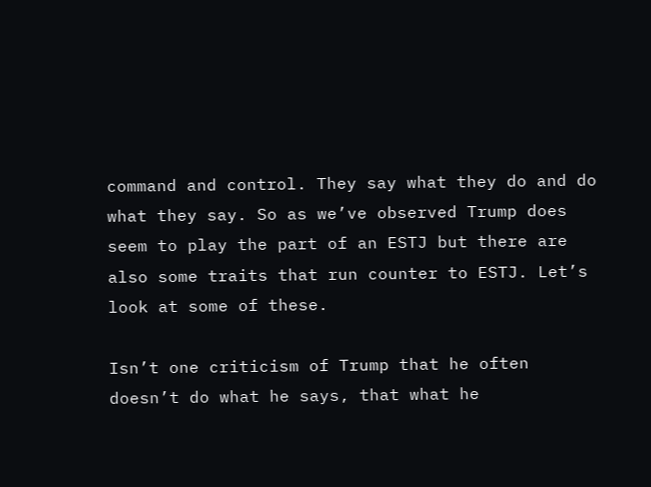command and control. They say what they do and do what they say. So as we’ve observed Trump does seem to play the part of an ESTJ but there are also some traits that run counter to ESTJ. Let’s look at some of these.

Isn’t one criticism of Trump that he often doesn’t do what he says, that what he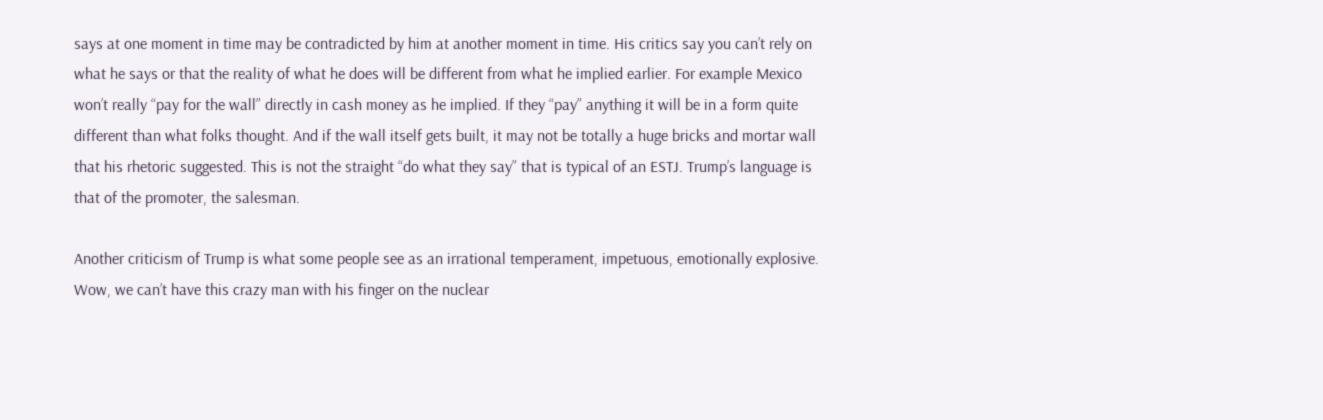says at one moment in time may be contradicted by him at another moment in time. His critics say you can’t rely on what he says or that the reality of what he does will be different from what he implied earlier. For example Mexico won’t really “pay for the wall” directly in cash money as he implied. If they “pay” anything it will be in a form quite different than what folks thought. And if the wall itself gets built, it may not be totally a huge bricks and mortar wall that his rhetoric suggested. This is not the straight “do what they say” that is typical of an ESTJ. Trump’s language is that of the promoter, the salesman.

Another criticism of Trump is what some people see as an irrational temperament, impetuous, emotionally explosive. Wow, we can’t have this crazy man with his finger on the nuclear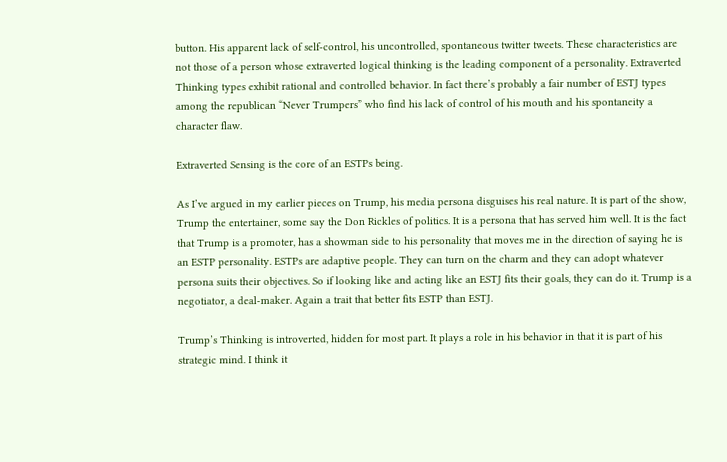button. His apparent lack of self-control, his uncontrolled, spontaneous twitter tweets. These characteristics are not those of a person whose extraverted logical thinking is the leading component of a personality. Extraverted Thinking types exhibit rational and controlled behavior. In fact there’s probably a fair number of ESTJ types among the republican “Never Trumpers” who find his lack of control of his mouth and his spontaneity a character flaw.

Extraverted Sensing is the core of an ESTPs being.

As I’ve argued in my earlier pieces on Trump, his media persona disguises his real nature. It is part of the show, Trump the entertainer, some say the Don Rickles of politics. It is a persona that has served him well. It is the fact that Trump is a promoter, has a showman side to his personality that moves me in the direction of saying he is an ESTP personality. ESTPs are adaptive people. They can turn on the charm and they can adopt whatever persona suits their objectives. So if looking like and acting like an ESTJ fits their goals, they can do it. Trump is a negotiator, a deal-maker. Again a trait that better fits ESTP than ESTJ.

Trump’s Thinking is introverted, hidden for most part. It plays a role in his behavior in that it is part of his strategic mind. I think it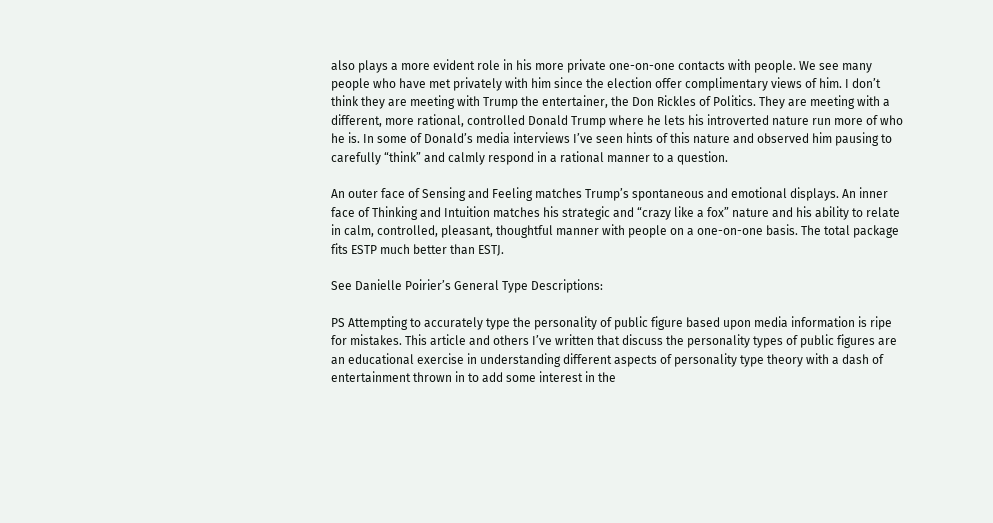also plays a more evident role in his more private one-on-one contacts with people. We see many people who have met privately with him since the election offer complimentary views of him. I don’t think they are meeting with Trump the entertainer, the Don Rickles of Politics. They are meeting with a different, more rational, controlled Donald Trump where he lets his introverted nature run more of who he is. In some of Donald’s media interviews I’ve seen hints of this nature and observed him pausing to carefully “think” and calmly respond in a rational manner to a question.

An outer face of Sensing and Feeling matches Trump’s spontaneous and emotional displays. An inner face of Thinking and Intuition matches his strategic and “crazy like a fox” nature and his ability to relate in calm, controlled, pleasant, thoughtful manner with people on a one-on-one basis. The total package fits ESTP much better than ESTJ.

See Danielle Poirier’s General Type Descriptions:

PS Attempting to accurately type the personality of public figure based upon media information is ripe for mistakes. This article and others I’ve written that discuss the personality types of public figures are an educational exercise in understanding different aspects of personality type theory with a dash of entertainment thrown in to add some interest in the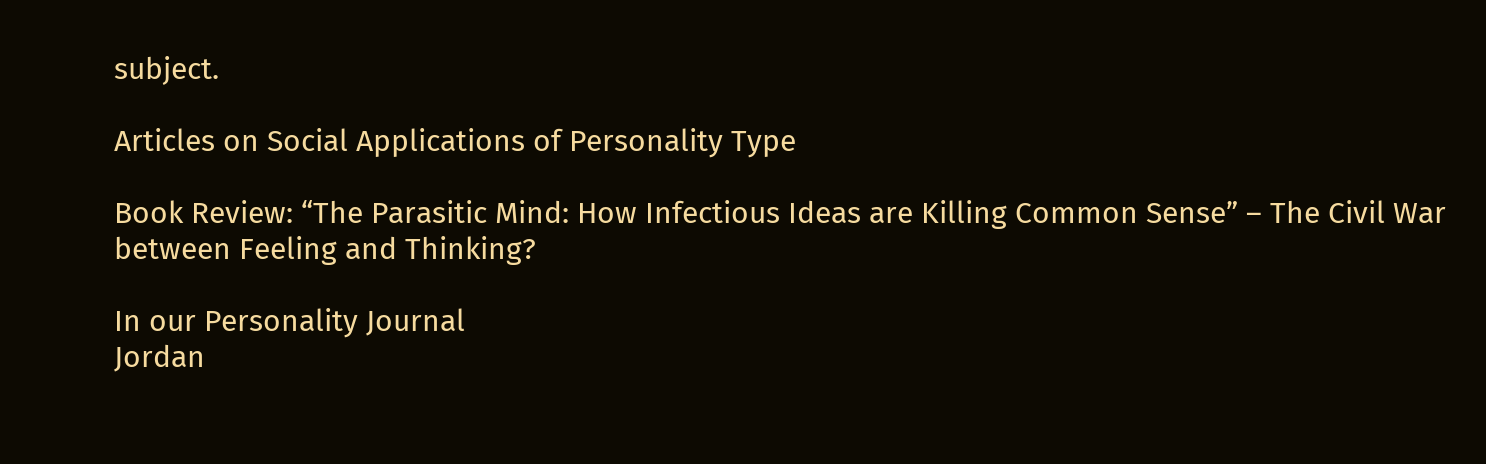subject.

Articles on Social Applications of Personality Type

Book Review: “The Parasitic Mind: How Infectious Ideas are Killing Common Sense” – The Civil War between Feeling and Thinking?

In our Personality Journal
Jordan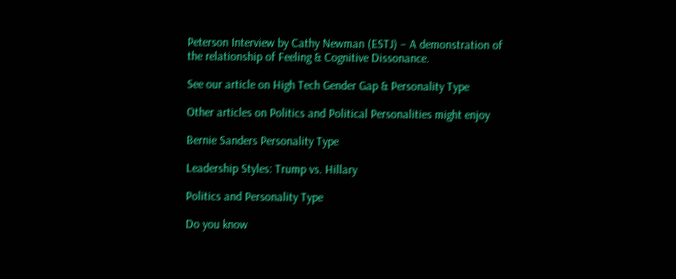Peterson Interview by Cathy Newman (ESTJ) – A demonstration of the relationship of Feeling & Cognitive Dissonance.

See our article on High Tech Gender Gap & Personality Type

Other articles on Politics and Political Personalities might enjoy

Bernie Sanders Personality Type

Leadership Styles: Trump vs. Hillary

Politics and Personality Type

Do you know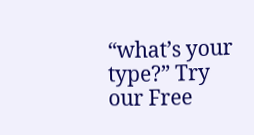“what’s your type?” Try our Free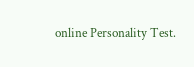online Personality Test.